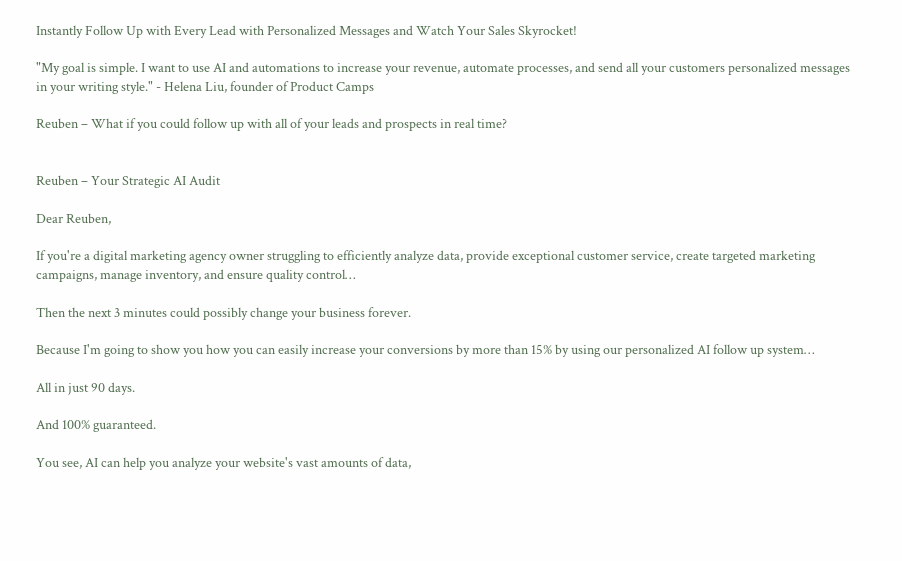Instantly Follow Up with Every Lead with Personalized Messages and Watch Your Sales Skyrocket!

"My goal is simple. I want to use AI and automations to increase your revenue, automate processes, and send all your customers personalized messages in your writing style." - Helena Liu, founder of Product Camps

Reuben – What if you could follow up with all of your leads and prospects in real time?


Reuben – Your Strategic AI Audit

Dear Reuben,

If you're a digital marketing agency owner struggling to efficiently analyze data, provide exceptional customer service, create targeted marketing campaigns, manage inventory, and ensure quality control…

Then the next 3 minutes could possibly change your business forever.

Because I'm going to show you how you can easily increase your conversions by more than 15% by using our personalized AI follow up system…

All in just 90 days.

And 100% guaranteed.

You see, AI can help you analyze your website's vast amounts of data,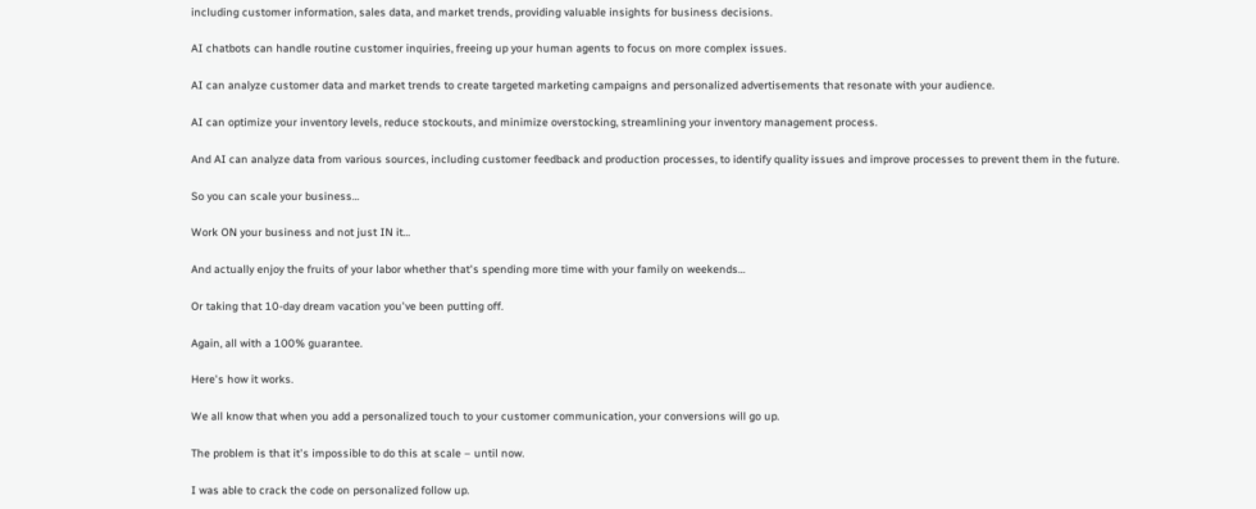including customer information, sales data, and market trends, providing valuable insights for business decisions.

AI chatbots can handle routine customer inquiries, freeing up your human agents to focus on more complex issues.

AI can analyze customer data and market trends to create targeted marketing campaigns and personalized advertisements that resonate with your audience.

AI can optimize your inventory levels, reduce stockouts, and minimize overstocking, streamlining your inventory management process.

And AI can analyze data from various sources, including customer feedback and production processes, to identify quality issues and improve processes to prevent them in the future.

So you can scale your business…

Work ON your business and not just IN it…

And actually enjoy the fruits of your labor whether that's spending more time with your family on weekends…

Or taking that 10-day dream vacation you've been putting off.

Again, all with a 100% guarantee.

Here's how it works.

We all know that when you add a personalized touch to your customer communication, your conversions will go up.

The problem is that it's impossible to do this at scale – until now.

I was able to crack the code on personalized follow up.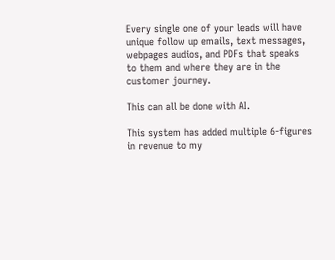Every single one of your leads will have unique follow up emails, text messages, webpages audios, and PDFs that speaks to them and where they are in the customer journey.

This can all be done with AI.

This system has added multiple 6-figures in revenue to my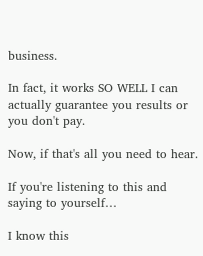business.

In fact, it works SO WELL I can actually guarantee you results or you don't pay.

Now, if that's all you need to hear.

If you're listening to this and saying to yourself…

I know this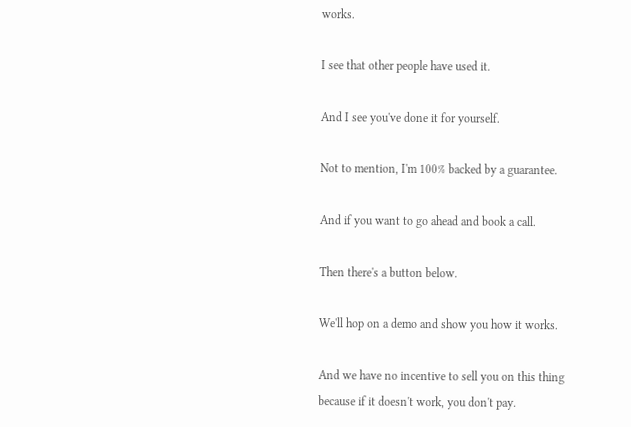works.

I see that other people have used it.

And I see you've done it for yourself.

Not to mention, I'm 100% backed by a guarantee.

And if you want to go ahead and book a call.

Then there's a button below.

We'll hop on a demo and show you how it works.

And we have no incentive to sell you on this thing because if it doesn't work, you don't pay.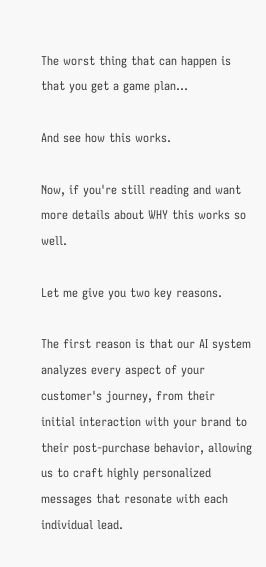The worst thing that can happen is that you get a game plan…

And see how this works.

Now, if you're still reading and want more details about WHY this works so well.

Let me give you two key reasons.

The first reason is that our AI system analyzes every aspect of your customer's journey, from their initial interaction with your brand to their post-purchase behavior, allowing us to craft highly personalized messages that resonate with each individual lead.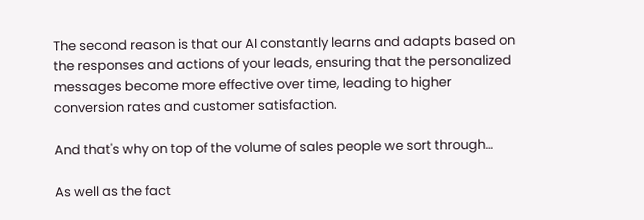The second reason is that our AI constantly learns and adapts based on the responses and actions of your leads, ensuring that the personalized messages become more effective over time, leading to higher conversion rates and customer satisfaction.

And that's why on top of the volume of sales people we sort through…

As well as the fact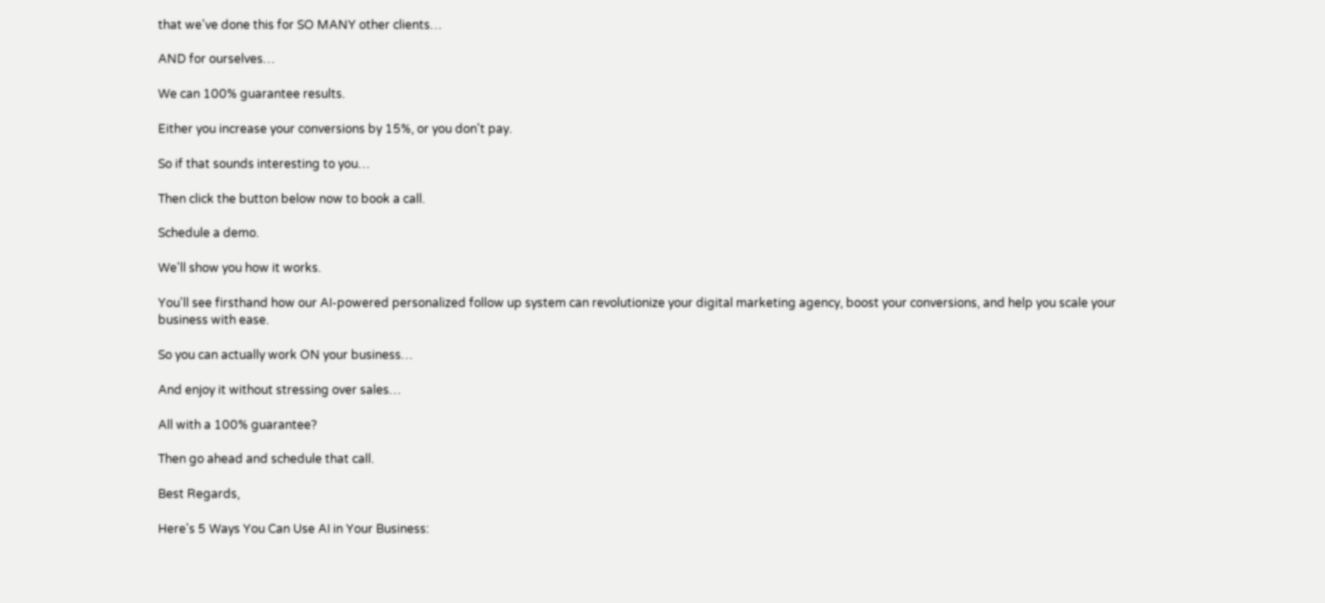that we've done this for SO MANY other clients…

AND for ourselves…

We can 100% guarantee results.

Either you increase your conversions by 15%, or you don't pay.

So if that sounds interesting to you…

Then click the button below now to book a call.

Schedule a demo.

We'll show you how it works.

You'll see firsthand how our AI-powered personalized follow up system can revolutionize your digital marketing agency, boost your conversions, and help you scale your business with ease.

So you can actually work ON your business…

And enjoy it without stressing over sales…

All with a 100% guarantee?

Then go ahead and schedule that call.

Best Regards,

Here's 5 Ways You Can Use AI in Your Business: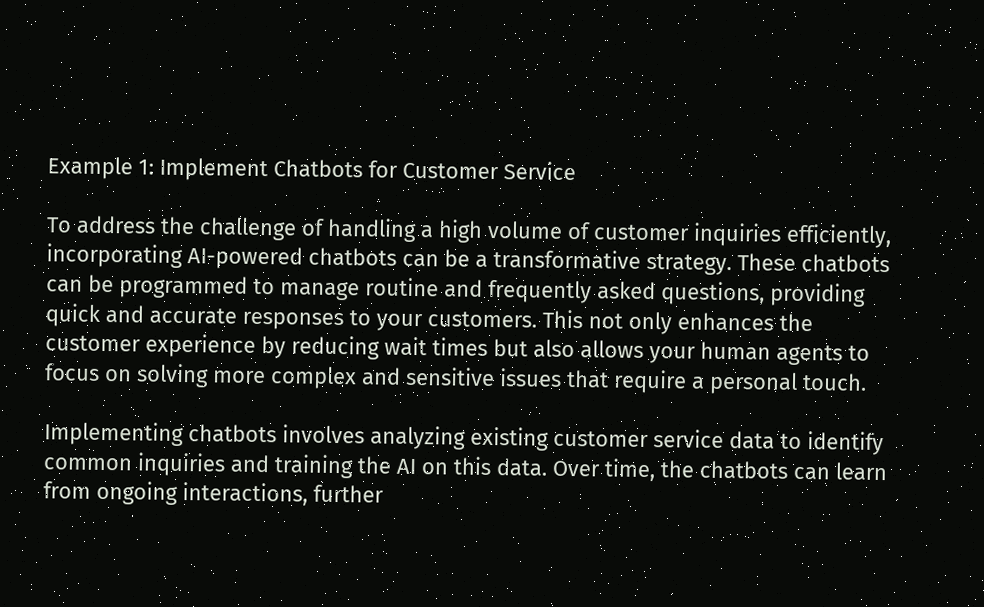Example 1: Implement Chatbots for Customer Service

To address the challenge of handling a high volume of customer inquiries efficiently, incorporating AI-powered chatbots can be a transformative strategy. These chatbots can be programmed to manage routine and frequently asked questions, providing quick and accurate responses to your customers. This not only enhances the customer experience by reducing wait times but also allows your human agents to focus on solving more complex and sensitive issues that require a personal touch.

Implementing chatbots involves analyzing existing customer service data to identify common inquiries and training the AI on this data. Over time, the chatbots can learn from ongoing interactions, further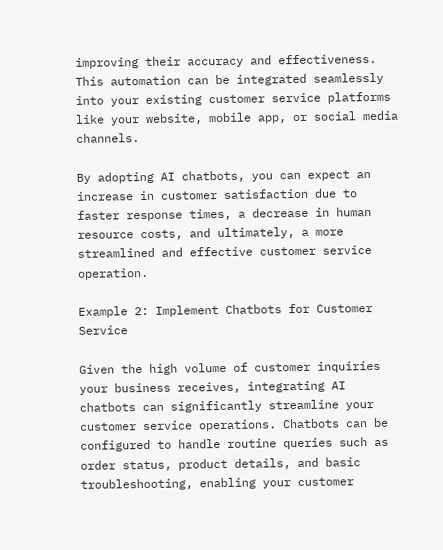improving their accuracy and effectiveness. This automation can be integrated seamlessly into your existing customer service platforms like your website, mobile app, or social media channels.

By adopting AI chatbots, you can expect an increase in customer satisfaction due to faster response times, a decrease in human resource costs, and ultimately, a more streamlined and effective customer service operation.

Example 2: Implement Chatbots for Customer Service

Given the high volume of customer inquiries your business receives, integrating AI chatbots can significantly streamline your customer service operations. Chatbots can be configured to handle routine queries such as order status, product details, and basic troubleshooting, enabling your customer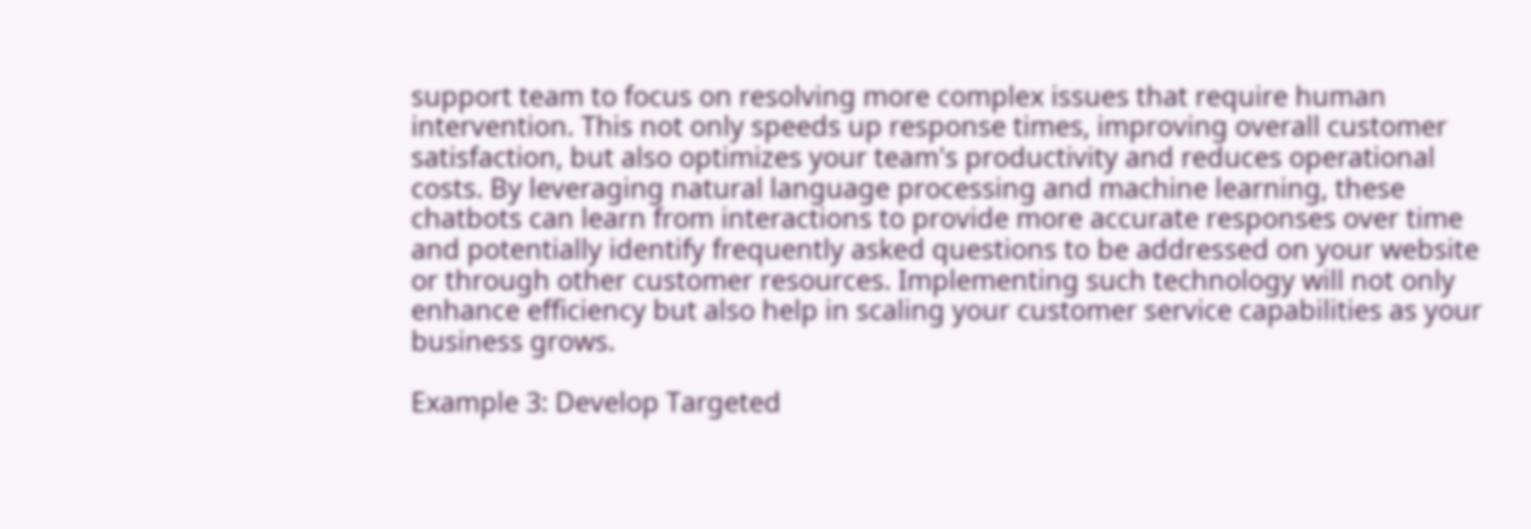support team to focus on resolving more complex issues that require human intervention. This not only speeds up response times, improving overall customer satisfaction, but also optimizes your team's productivity and reduces operational costs. By leveraging natural language processing and machine learning, these chatbots can learn from interactions to provide more accurate responses over time and potentially identify frequently asked questions to be addressed on your website or through other customer resources. Implementing such technology will not only enhance efficiency but also help in scaling your customer service capabilities as your business grows.

Example 3: Develop Targeted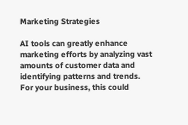Marketing Strategies

AI tools can greatly enhance marketing efforts by analyzing vast amounts of customer data and identifying patterns and trends. For your business, this could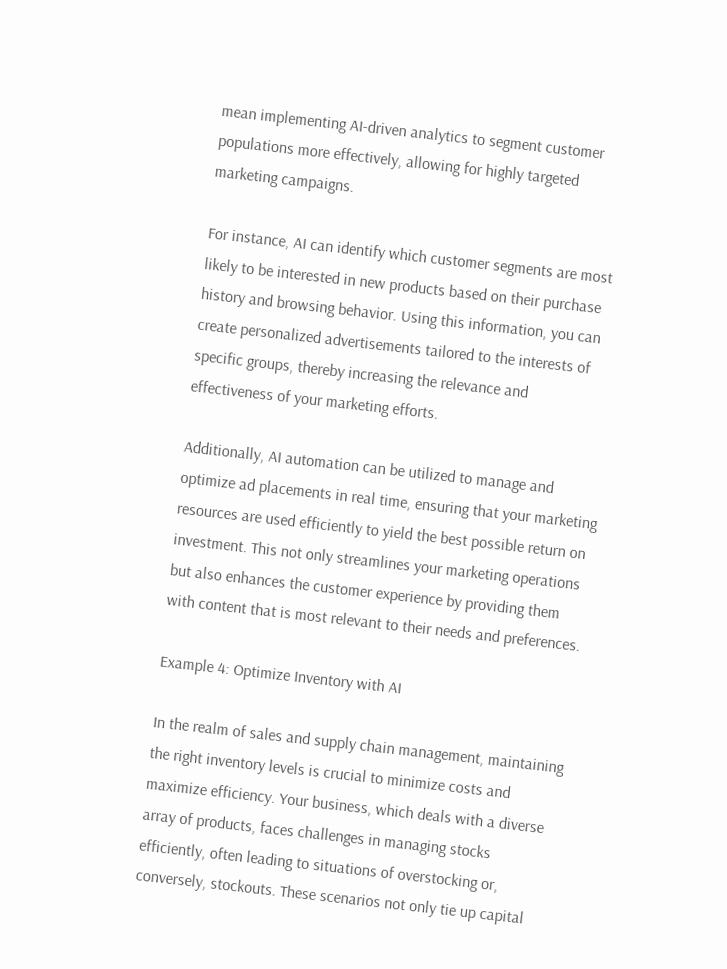mean implementing AI-driven analytics to segment customer populations more effectively, allowing for highly targeted marketing campaigns.

For instance, AI can identify which customer segments are most likely to be interested in new products based on their purchase history and browsing behavior. Using this information, you can create personalized advertisements tailored to the interests of specific groups, thereby increasing the relevance and effectiveness of your marketing efforts.

Additionally, AI automation can be utilized to manage and optimize ad placements in real time, ensuring that your marketing resources are used efficiently to yield the best possible return on investment. This not only streamlines your marketing operations but also enhances the customer experience by providing them with content that is most relevant to their needs and preferences.

Example 4: Optimize Inventory with AI

In the realm of sales and supply chain management, maintaining the right inventory levels is crucial to minimize costs and maximize efficiency. Your business, which deals with a diverse array of products, faces challenges in managing stocks efficiently, often leading to situations of overstocking or, conversely, stockouts. These scenarios not only tie up capital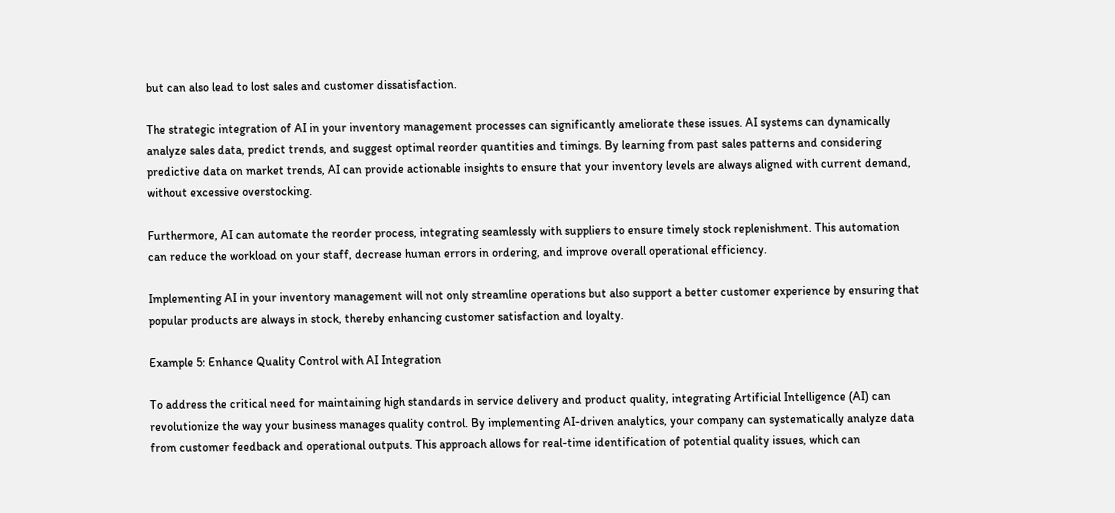but can also lead to lost sales and customer dissatisfaction.

The strategic integration of AI in your inventory management processes can significantly ameliorate these issues. AI systems can dynamically analyze sales data, predict trends, and suggest optimal reorder quantities and timings. By learning from past sales patterns and considering predictive data on market trends, AI can provide actionable insights to ensure that your inventory levels are always aligned with current demand, without excessive overstocking.

Furthermore, AI can automate the reorder process, integrating seamlessly with suppliers to ensure timely stock replenishment. This automation can reduce the workload on your staff, decrease human errors in ordering, and improve overall operational efficiency.

Implementing AI in your inventory management will not only streamline operations but also support a better customer experience by ensuring that popular products are always in stock, thereby enhancing customer satisfaction and loyalty.

Example 5: Enhance Quality Control with AI Integration

To address the critical need for maintaining high standards in service delivery and product quality, integrating Artificial Intelligence (AI) can revolutionize the way your business manages quality control. By implementing AI-driven analytics, your company can systematically analyze data from customer feedback and operational outputs. This approach allows for real-time identification of potential quality issues, which can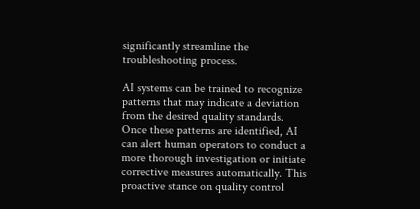significantly streamline the troubleshooting process.

AI systems can be trained to recognize patterns that may indicate a deviation from the desired quality standards. Once these patterns are identified, AI can alert human operators to conduct a more thorough investigation or initiate corrective measures automatically. This proactive stance on quality control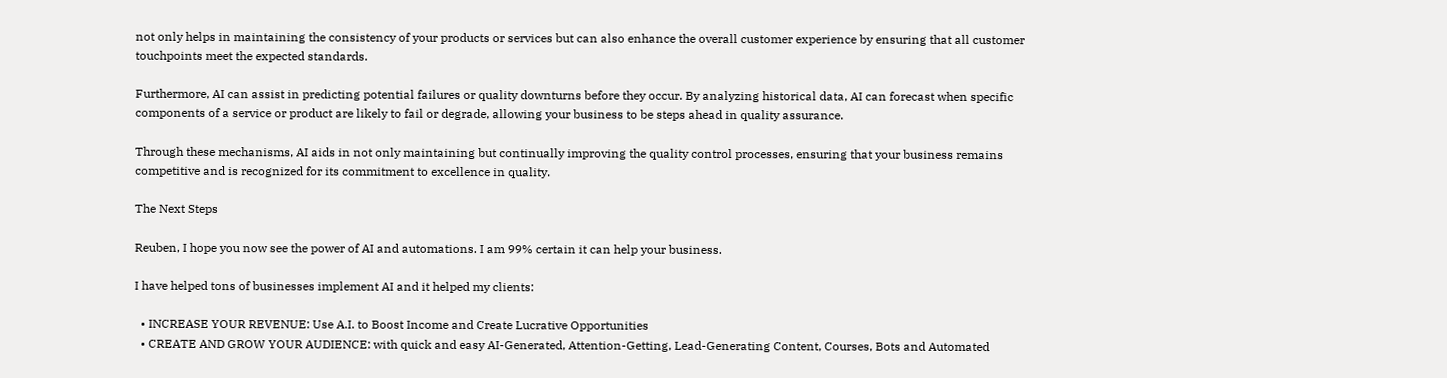not only helps in maintaining the consistency of your products or services but can also enhance the overall customer experience by ensuring that all customer touchpoints meet the expected standards.

Furthermore, AI can assist in predicting potential failures or quality downturns before they occur. By analyzing historical data, AI can forecast when specific components of a service or product are likely to fail or degrade, allowing your business to be steps ahead in quality assurance.

Through these mechanisms, AI aids in not only maintaining but continually improving the quality control processes, ensuring that your business remains competitive and is recognized for its commitment to excellence in quality.

The Next Steps

Reuben, I hope you now see the power of AI and automations. I am 99% certain it can help your business.

I have helped tons of businesses implement AI and it helped my clients:

  • INCREASE YOUR REVENUE: Use A.I. to Boost Income and Create Lucrative Opportunities
  • CREATE AND GROW YOUR AUDIENCE: with quick and easy AI-Generated, Attention-Getting, Lead-Generating Content, Courses, Bots and Automated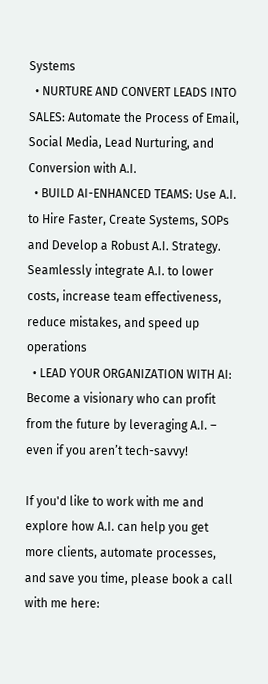Systems
  • NURTURE AND CONVERT LEADS INTO SALES: Automate the Process of Email, Social Media, Lead Nurturing, and Conversion with A.I.
  • BUILD AI-ENHANCED TEAMS: Use A.I. to Hire Faster, Create Systems, SOPs and Develop a Robust A.I. Strategy. Seamlessly integrate A.I. to lower costs, increase team effectiveness, reduce mistakes, and speed up operations
  • LEAD YOUR ORGANIZATION WITH AI: Become a visionary who can profit from the future by leveraging A.I. – even if you aren’t tech-savvy!

If you'd like to work with me and explore how A.I. can help you get more clients, automate processes, and save you time, please book a call with me here: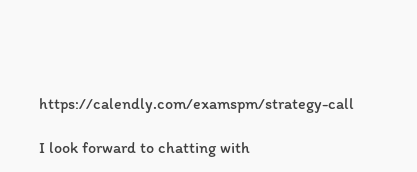https://calendly.com/examspm/strategy-call

I look forward to chatting with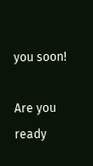you soon!

Are you ready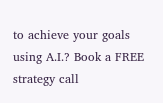to achieve your goals using A.I.? Book a FREE strategy call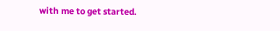with me to get started.